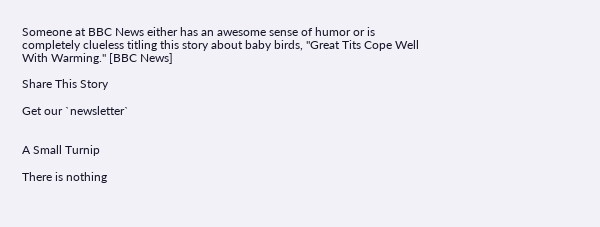Someone at BBC News either has an awesome sense of humor or is completely clueless titling this story about baby birds, "Great Tits Cope Well With Warming." [BBC News]

Share This Story

Get our `newsletter`


A Small Turnip

There is nothing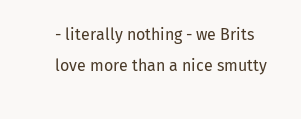- literally nothing - we Brits love more than a nice smutty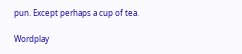pun. Except perhaps a cup of tea.

Wordplay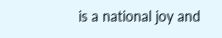is a national joy and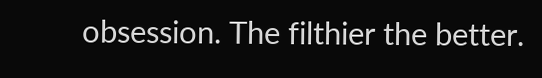obsession. The filthier the better.